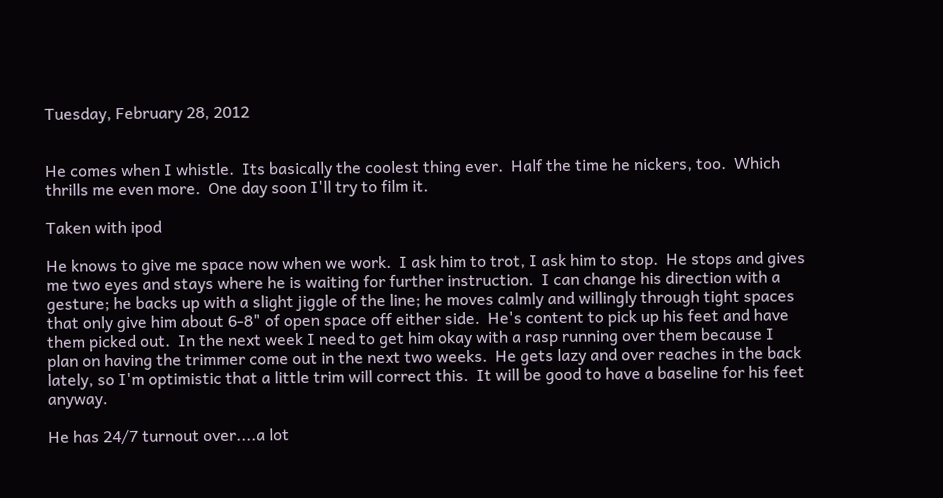Tuesday, February 28, 2012


He comes when I whistle.  Its basically the coolest thing ever.  Half the time he nickers, too.  Which thrills me even more.  One day soon I'll try to film it.

Taken with ipod

He knows to give me space now when we work.  I ask him to trot, I ask him to stop.  He stops and gives me two eyes and stays where he is waiting for further instruction.  I can change his direction with a gesture; he backs up with a slight jiggle of the line; he moves calmly and willingly through tight spaces that only give him about 6-8" of open space off either side.  He's content to pick up his feet and have them picked out.  In the next week I need to get him okay with a rasp running over them because I plan on having the trimmer come out in the next two weeks.  He gets lazy and over reaches in the back lately, so I'm optimistic that a little trim will correct this.  It will be good to have a baseline for his feet anyway.

He has 24/7 turnout over....a lot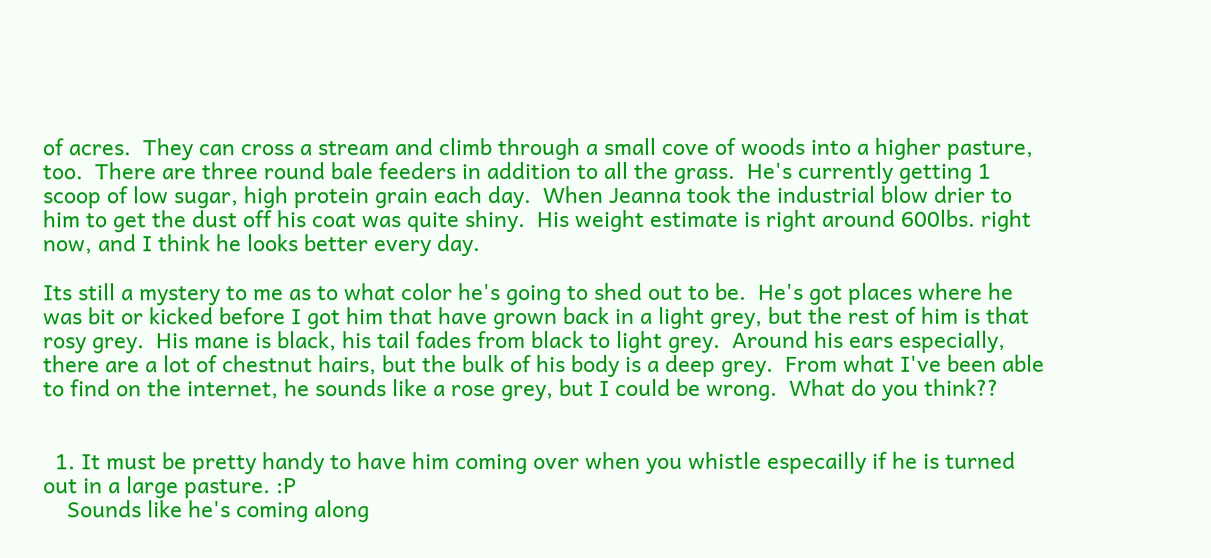of acres.  They can cross a stream and climb through a small cove of woods into a higher pasture, too.  There are three round bale feeders in addition to all the grass.  He's currently getting 1 scoop of low sugar, high protein grain each day.  When Jeanna took the industrial blow drier to him to get the dust off his coat was quite shiny.  His weight estimate is right around 600lbs. right now, and I think he looks better every day.

Its still a mystery to me as to what color he's going to shed out to be.  He's got places where he was bit or kicked before I got him that have grown back in a light grey, but the rest of him is that rosy grey.  His mane is black, his tail fades from black to light grey.  Around his ears especially, there are a lot of chestnut hairs, but the bulk of his body is a deep grey.  From what I've been able to find on the internet, he sounds like a rose grey, but I could be wrong.  What do you think??


  1. It must be pretty handy to have him coming over when you whistle especailly if he is turned out in a large pasture. :P
    Sounds like he's coming along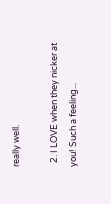really well.

  2. I LOVE when they nicker at you! Such a feeling...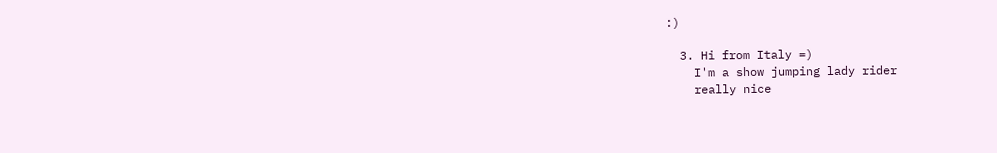:)

  3. Hi from Italy =)
    I'm a show jumping lady rider
    really nice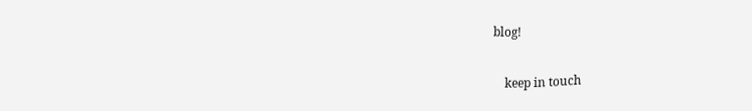blog!

    keep in touch